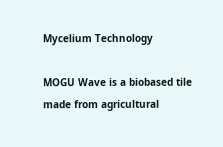Mycelium Technology

MOGU Wave is a biobased tile made from agricultural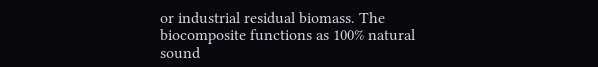or industrial residual biomass. The biocomposite functions as 100% natural sound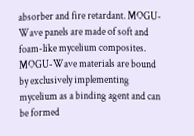absorber and fire retardant. MOGU-Wave panels are made of soft and foam-like mycelium composites. MOGU-Wave materials are bound by exclusively implementing mycelium as a binding agent and can be formed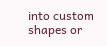into custom shapes or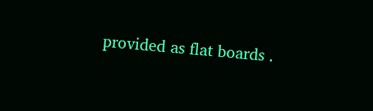provided as flat boards .